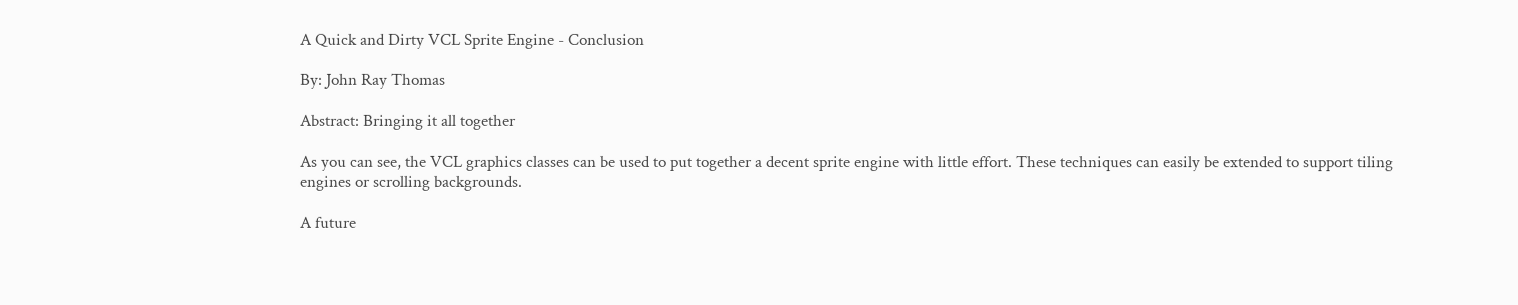A Quick and Dirty VCL Sprite Engine - Conclusion

By: John Ray Thomas

Abstract: Bringing it all together

As you can see, the VCL graphics classes can be used to put together a decent sprite engine with little effort. These techniques can easily be extended to support tiling engines or scrolling backgrounds.

A future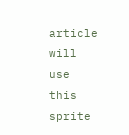article will use this sprite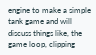engine to make a simple tank game and will discuss things like, the game loop, clipping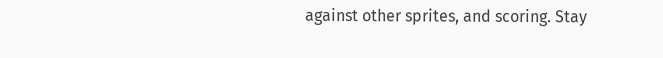against other sprites, and scoring. Stay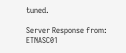tuned.

Server Response from: ETNASC01